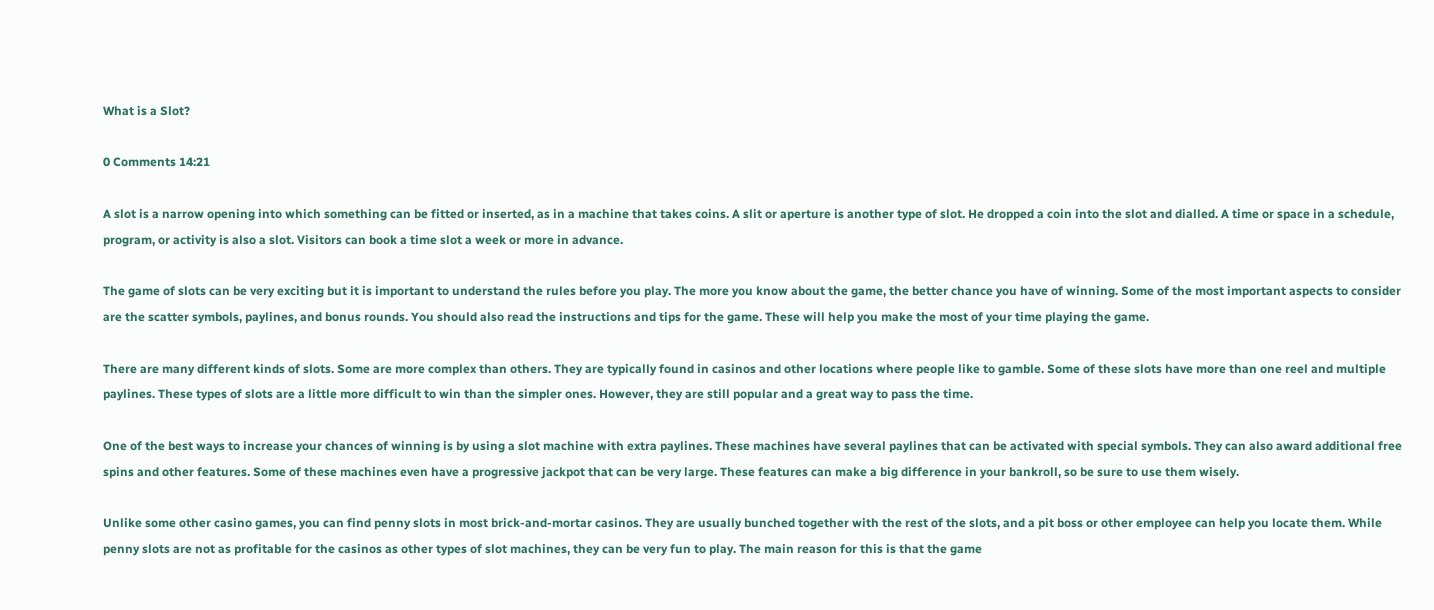What is a Slot?

0 Comments 14:21

A slot is a narrow opening into which something can be fitted or inserted, as in a machine that takes coins. A slit or aperture is another type of slot. He dropped a coin into the slot and dialled. A time or space in a schedule, program, or activity is also a slot. Visitors can book a time slot a week or more in advance.

The game of slots can be very exciting but it is important to understand the rules before you play. The more you know about the game, the better chance you have of winning. Some of the most important aspects to consider are the scatter symbols, paylines, and bonus rounds. You should also read the instructions and tips for the game. These will help you make the most of your time playing the game.

There are many different kinds of slots. Some are more complex than others. They are typically found in casinos and other locations where people like to gamble. Some of these slots have more than one reel and multiple paylines. These types of slots are a little more difficult to win than the simpler ones. However, they are still popular and a great way to pass the time.

One of the best ways to increase your chances of winning is by using a slot machine with extra paylines. These machines have several paylines that can be activated with special symbols. They can also award additional free spins and other features. Some of these machines even have a progressive jackpot that can be very large. These features can make a big difference in your bankroll, so be sure to use them wisely.

Unlike some other casino games, you can find penny slots in most brick-and-mortar casinos. They are usually bunched together with the rest of the slots, and a pit boss or other employee can help you locate them. While penny slots are not as profitable for the casinos as other types of slot machines, they can be very fun to play. The main reason for this is that the game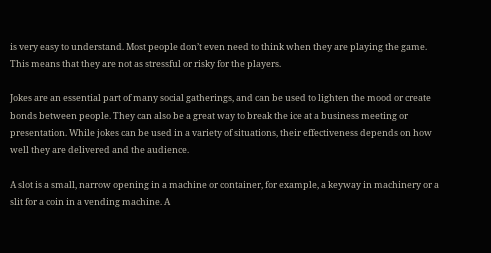is very easy to understand. Most people don’t even need to think when they are playing the game. This means that they are not as stressful or risky for the players.

Jokes are an essential part of many social gatherings, and can be used to lighten the mood or create bonds between people. They can also be a great way to break the ice at a business meeting or presentation. While jokes can be used in a variety of situations, their effectiveness depends on how well they are delivered and the audience.

A slot is a small, narrow opening in a machine or container, for example, a keyway in machinery or a slit for a coin in a vending machine. A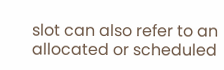slot can also refer to an allocated or scheduled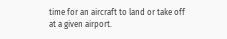time for an aircraft to land or take off at a given airport.